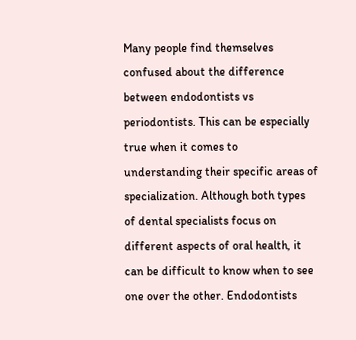Many people find themselves confused about the difference between endodontists vs periodontists. This can be especially true when it comes to understanding their specific areas of specialization. Although both types of dental specialists focus on different aspects of oral health, it can be difficult to know when to see one over the other. Endodontists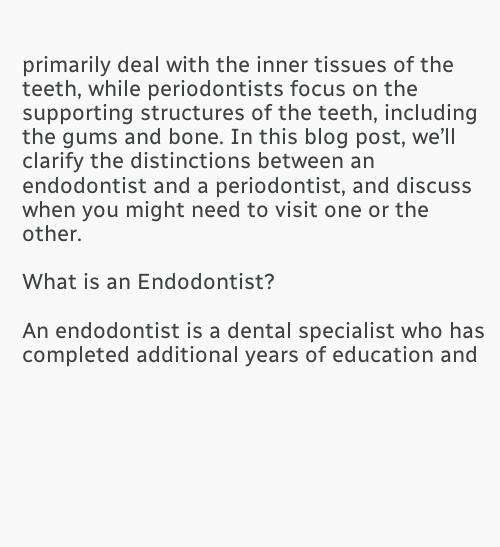primarily deal with the inner tissues of the teeth, while periodontists focus on the supporting structures of the teeth, including the gums and bone. In this blog post, we’ll clarify the distinctions between an endodontist and a periodontist, and discuss when you might need to visit one or the other.

What is an Endodontist?

An endodontist is a dental specialist who has completed additional years of education and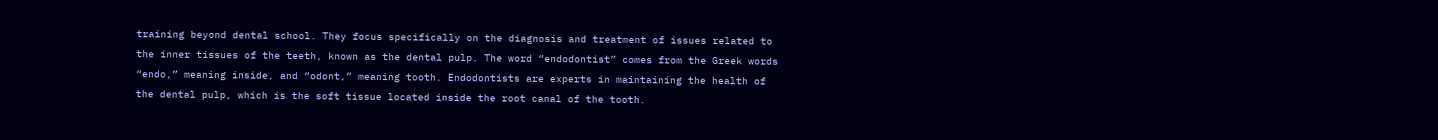training beyond dental school. They focus specifically on the diagnosis and treatment of issues related to the inner tissues of the teeth, known as the dental pulp. The word “endodontist” comes from the Greek words “endo,” meaning inside, and “odont,” meaning tooth. Endodontists are experts in maintaining the health of the dental pulp, which is the soft tissue located inside the root canal of the tooth.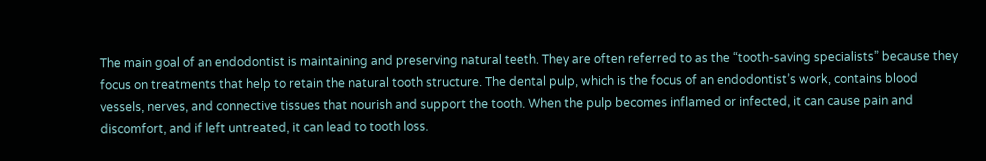The main goal of an endodontist is maintaining and preserving natural teeth. They are often referred to as the “tooth-saving specialists” because they focus on treatments that help to retain the natural tooth structure. The dental pulp, which is the focus of an endodontist’s work, contains blood vessels, nerves, and connective tissues that nourish and support the tooth. When the pulp becomes inflamed or infected, it can cause pain and discomfort, and if left untreated, it can lead to tooth loss.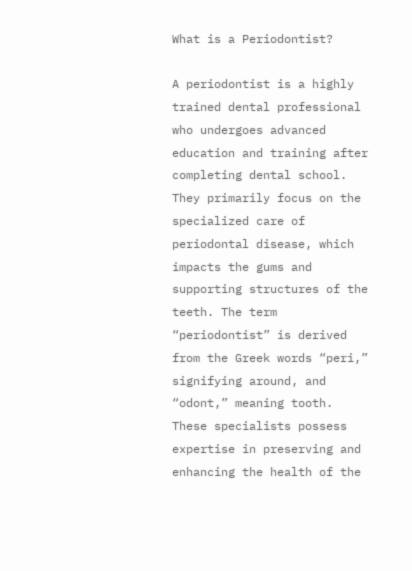What is a Periodontist?

A periodontist is a highly trained dental professional who undergoes advanced education and training after completing dental school. They primarily focus on the specialized care of periodontal disease, which impacts the gums and supporting structures of the teeth. The term “periodontist” is derived from the Greek words “peri,” signifying around, and “odont,” meaning tooth. These specialists possess expertise in preserving and enhancing the health of the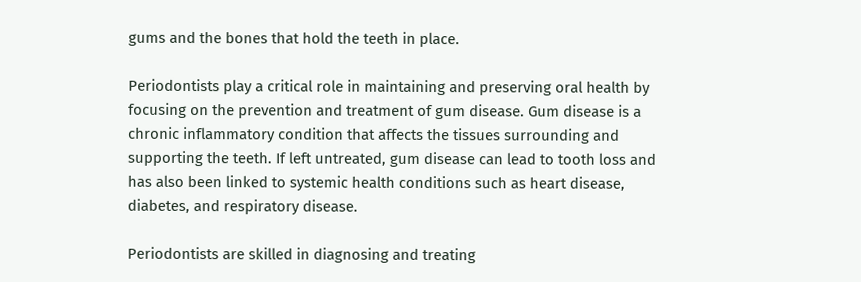gums and the bones that hold the teeth in place.

Periodontists play a critical role in maintaining and preserving oral health by focusing on the prevention and treatment of gum disease. Gum disease is a chronic inflammatory condition that affects the tissues surrounding and supporting the teeth. If left untreated, gum disease can lead to tooth loss and has also been linked to systemic health conditions such as heart disease, diabetes, and respiratory disease.

Periodontists are skilled in diagnosing and treating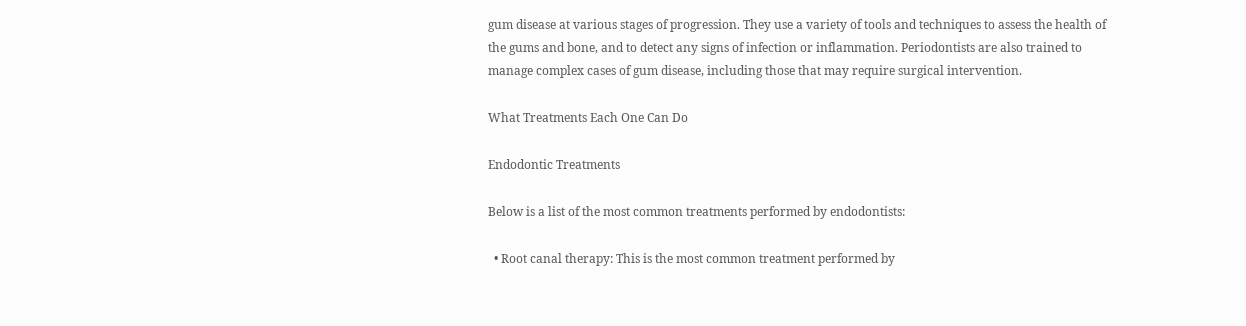gum disease at various stages of progression. They use a variety of tools and techniques to assess the health of the gums and bone, and to detect any signs of infection or inflammation. Periodontists are also trained to manage complex cases of gum disease, including those that may require surgical intervention.

What Treatments Each One Can Do

Endodontic Treatments

Below is a list of the most common treatments performed by endodontists:

  • Root canal therapy: This is the most common treatment performed by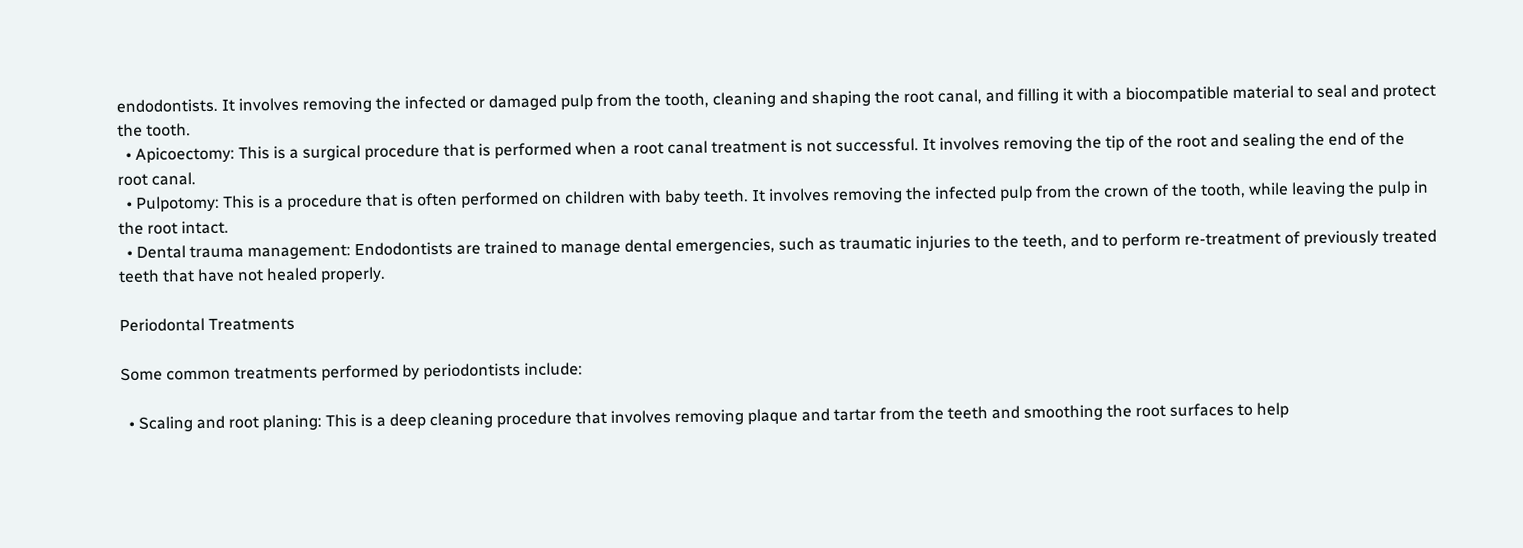endodontists. It involves removing the infected or damaged pulp from the tooth, cleaning and shaping the root canal, and filling it with a biocompatible material to seal and protect the tooth.
  • Apicoectomy: This is a surgical procedure that is performed when a root canal treatment is not successful. It involves removing the tip of the root and sealing the end of the root canal.
  • Pulpotomy: This is a procedure that is often performed on children with baby teeth. It involves removing the infected pulp from the crown of the tooth, while leaving the pulp in the root intact.
  • Dental trauma management: Endodontists are trained to manage dental emergencies, such as traumatic injuries to the teeth, and to perform re-treatment of previously treated teeth that have not healed properly.

Periodontal Treatments

Some common treatments performed by periodontists include:

  • Scaling and root planing: This is a deep cleaning procedure that involves removing plaque and tartar from the teeth and smoothing the root surfaces to help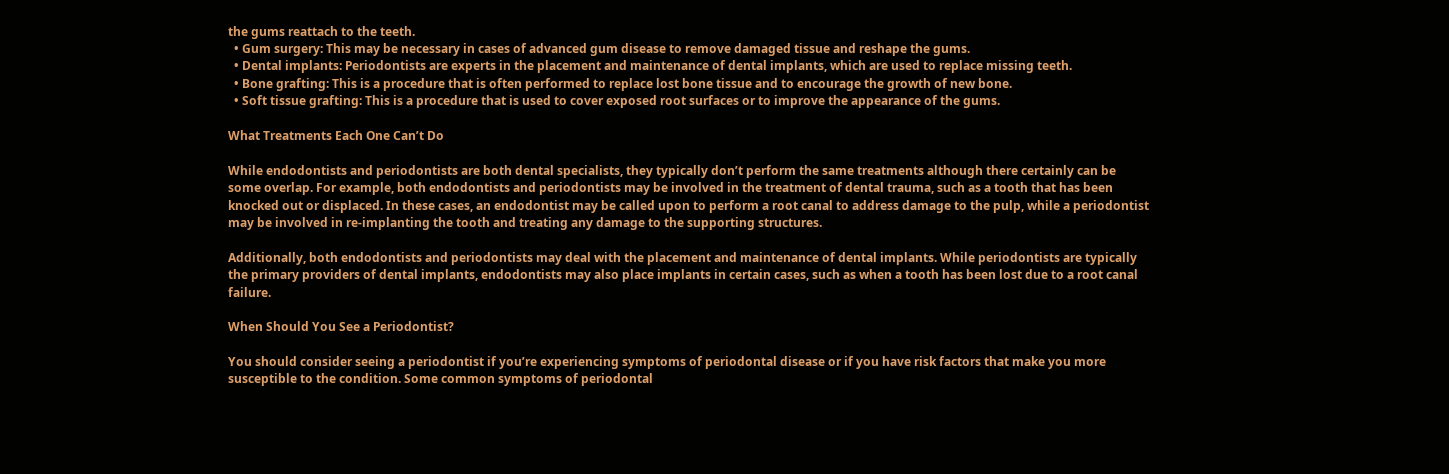the gums reattach to the teeth.
  • Gum surgery: This may be necessary in cases of advanced gum disease to remove damaged tissue and reshape the gums.
  • Dental implants: Periodontists are experts in the placement and maintenance of dental implants, which are used to replace missing teeth.
  • Bone grafting: This is a procedure that is often performed to replace lost bone tissue and to encourage the growth of new bone.
  • Soft tissue grafting: This is a procedure that is used to cover exposed root surfaces or to improve the appearance of the gums.

What Treatments Each One Can’t Do

While endodontists and periodontists are both dental specialists, they typically don’t perform the same treatments although there certainly can be some overlap. For example, both endodontists and periodontists may be involved in the treatment of dental trauma, such as a tooth that has been knocked out or displaced. In these cases, an endodontist may be called upon to perform a root canal to address damage to the pulp, while a periodontist may be involved in re-implanting the tooth and treating any damage to the supporting structures.

Additionally, both endodontists and periodontists may deal with the placement and maintenance of dental implants. While periodontists are typically the primary providers of dental implants, endodontists may also place implants in certain cases, such as when a tooth has been lost due to a root canal failure.

When Should You See a Periodontist?

You should consider seeing a periodontist if you’re experiencing symptoms of periodontal disease or if you have risk factors that make you more susceptible to the condition. Some common symptoms of periodontal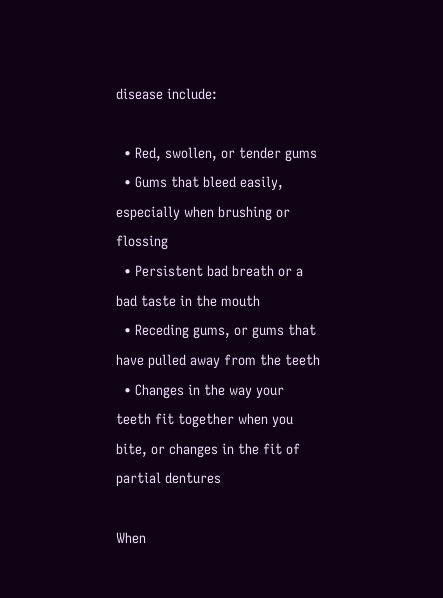disease include:

  • Red, swollen, or tender gums
  • Gums that bleed easily, especially when brushing or flossing
  • Persistent bad breath or a bad taste in the mouth
  • Receding gums, or gums that have pulled away from the teeth
  • Changes in the way your teeth fit together when you bite, or changes in the fit of partial dentures

When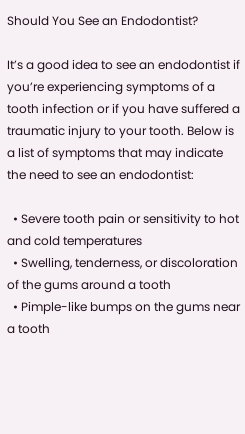Should You See an Endodontist?

It’s a good idea to see an endodontist if you’re experiencing symptoms of a tooth infection or if you have suffered a traumatic injury to your tooth. Below is a list of symptoms that may indicate the need to see an endodontist:

  • Severe tooth pain or sensitivity to hot and cold temperatures
  • Swelling, tenderness, or discoloration of the gums around a tooth
  • Pimple-like bumps on the gums near a tooth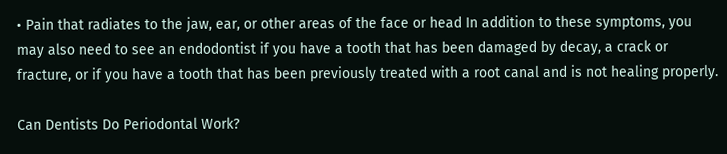• Pain that radiates to the jaw, ear, or other areas of the face or head In addition to these symptoms, you may also need to see an endodontist if you have a tooth that has been damaged by decay, a crack or fracture, or if you have a tooth that has been previously treated with a root canal and is not healing properly.

Can Dentists Do Periodontal Work?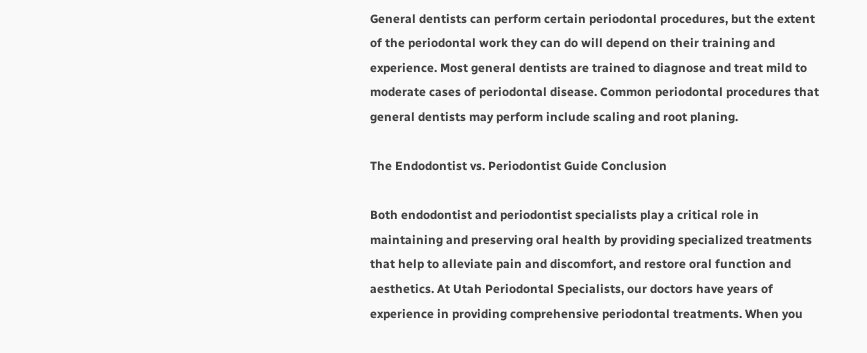General dentists can perform certain periodontal procedures, but the extent of the periodontal work they can do will depend on their training and experience. Most general dentists are trained to diagnose and treat mild to moderate cases of periodontal disease. Common periodontal procedures that general dentists may perform include scaling and root planing.

The Endodontist vs. Periodontist Guide Conclusion

Both endodontist and periodontist specialists play a critical role in maintaining and preserving oral health by providing specialized treatments that help to alleviate pain and discomfort, and restore oral function and aesthetics. At Utah Periodontal Specialists, our doctors have years of experience in providing comprehensive periodontal treatments. When you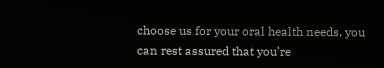choose us for your oral health needs, you can rest assured that you’re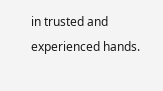in trusted and experienced hands.